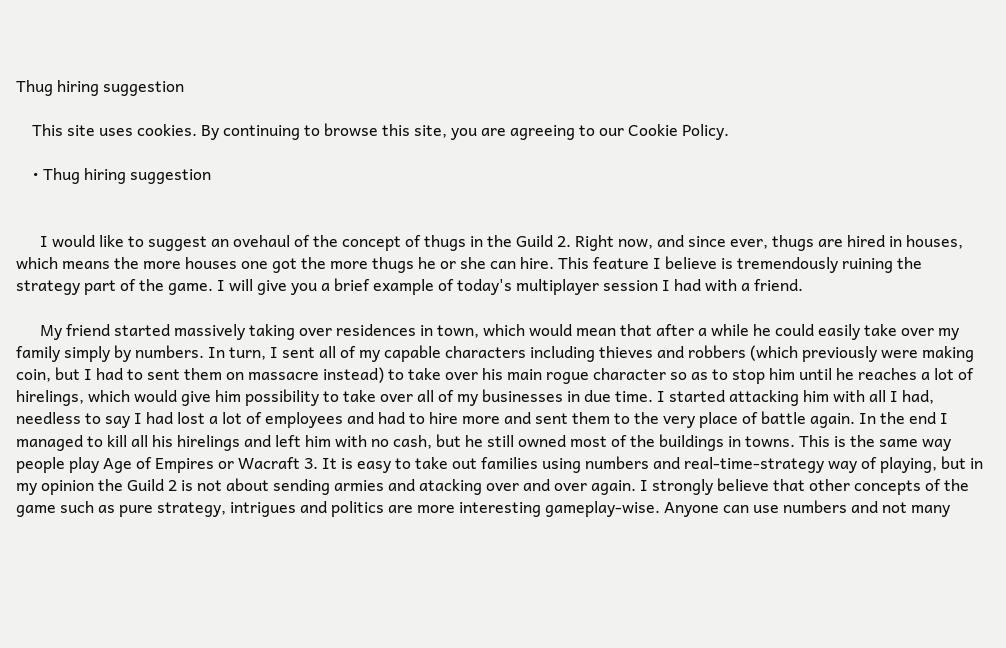Thug hiring suggestion

    This site uses cookies. By continuing to browse this site, you are agreeing to our Cookie Policy.

    • Thug hiring suggestion


      I would like to suggest an ovehaul of the concept of thugs in the Guild 2. Right now, and since ever, thugs are hired in houses, which means the more houses one got the more thugs he or she can hire. This feature I believe is tremendously ruining the strategy part of the game. I will give you a brief example of today's multiplayer session I had with a friend.

      My friend started massively taking over residences in town, which would mean that after a while he could easily take over my family simply by numbers. In turn, I sent all of my capable characters including thieves and robbers (which previously were making coin, but I had to sent them on massacre instead) to take over his main rogue character so as to stop him until he reaches a lot of hirelings, which would give him possibility to take over all of my businesses in due time. I started attacking him with all I had, needless to say I had lost a lot of employees and had to hire more and sent them to the very place of battle again. In the end I managed to kill all his hirelings and left him with no cash, but he still owned most of the buildings in towns. This is the same way people play Age of Empires or Wacraft 3. It is easy to take out families using numbers and real-time-strategy way of playing, but in my opinion the Guild 2 is not about sending armies and atacking over and over again. I strongly believe that other concepts of the game such as pure strategy, intrigues and politics are more interesting gameplay-wise. Anyone can use numbers and not many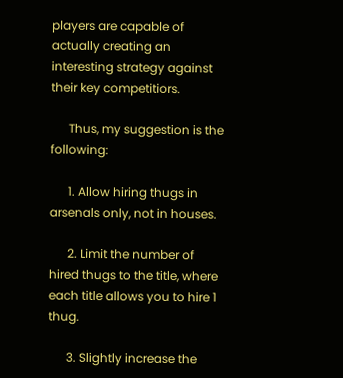players are capable of actually creating an interesting strategy against their key competitiors.

      Thus, my suggestion is the following:

      1. Allow hiring thugs in arsenals only, not in houses.

      2. Limit the number of hired thugs to the title, where each title allows you to hire 1 thug.

      3. Slightly increase the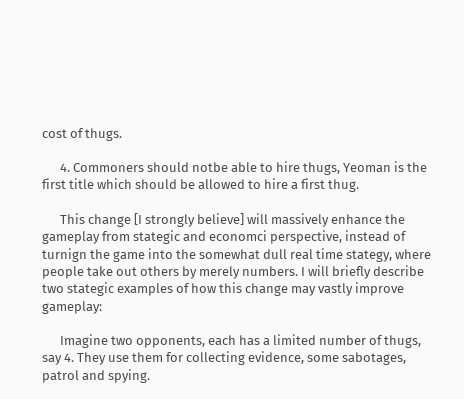cost of thugs.

      4. Commoners should notbe able to hire thugs, Yeoman is the first title which should be allowed to hire a first thug.

      This change [I strongly believe] will massively enhance the gameplay from stategic and economci perspective, instead of turnign the game into the somewhat dull real time stategy, where people take out others by merely numbers. I will briefly describe two stategic examples of how this change may vastly improve gameplay:

      Imagine two opponents, each has a limited number of thugs, say 4. They use them for collecting evidence, some sabotages, patrol and spying.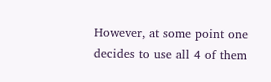However, at some point one decides to use all 4 of them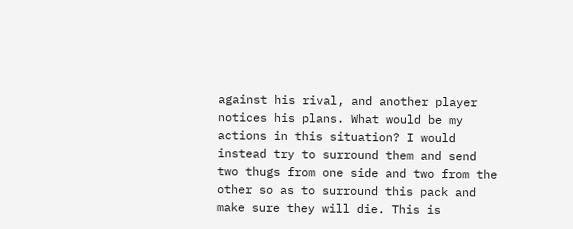against his rival, and another player notices his plans. What would be my actions in this situation? I would instead try to surround them and send two thugs from one side and two from the other so as to surround this pack and make sure they will die. This is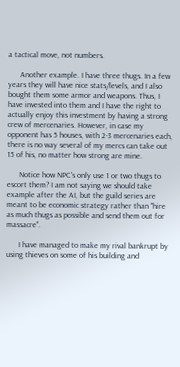a tactical move, not numbers.

      Another example. I have three thugs. In a few years they will have nice stats/levels, and I also bought them some armor and weapons. Thus, I have invested into them and I have the right to actually enjoy this investment by having a strong crew of mercenaries. However, in case my opponent has 5 houses, with 2-3 mercenaries each, there is no way several of my mercs can take out 15 of his, no matter how strong are mine.

      Notice how NPC's only use 1 or two thugs to escort them? I am not saying we should take example after the AI, but the guild series are meant to be economic strategy rather than "hire as much thugs as possible and send them out for massacre".

      I have managed to make my rival bankrupt by using thieves on some of his building and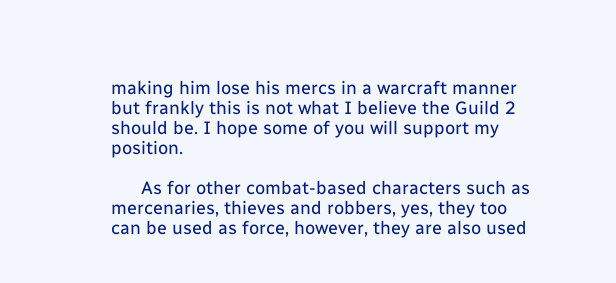making him lose his mercs in a warcraft manner but frankly this is not what I believe the Guild 2 should be. I hope some of you will support my position.

      As for other combat-based characters such as mercenaries, thieves and robbers, yes, they too can be used as force, however, they are also used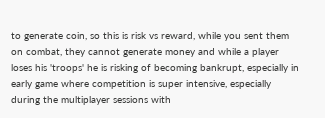to generate coin, so this is risk vs reward, while you sent them on combat, they cannot generate money and while a player loses his 'troops' he is risking of becoming bankrupt, especially in early game where competition is super intensive, especially during the multiplayer sessions with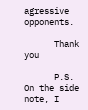agressive opponents.

      Thank you

      P.S. On the side note, I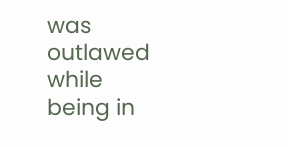was outlawed while being in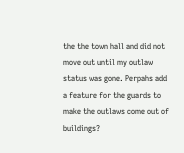the the town hall and did not move out until my outlaw status was gone. Perpahs add a feature for the guards to make the outlaws come out of buildings?